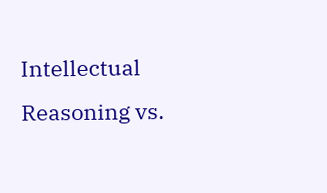Intellectual Reasoning vs.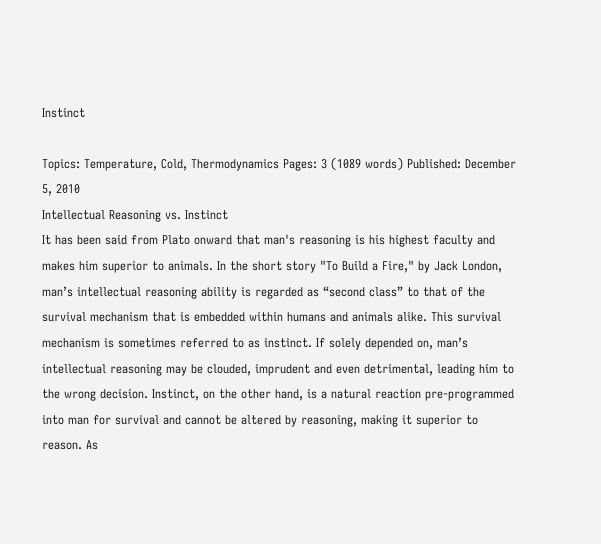Instinct

Topics: Temperature, Cold, Thermodynamics Pages: 3 (1089 words) Published: December 5, 2010
Intellectual Reasoning vs. Instinct
It has been said from Plato onward that man's reasoning is his highest faculty and makes him superior to animals. In the short story "To Build a Fire," by Jack London, man’s intellectual reasoning ability is regarded as “second class” to that of the survival mechanism that is embedded within humans and animals alike. This survival mechanism is sometimes referred to as instinct. If solely depended on, man’s intellectual reasoning may be clouded, imprudent and even detrimental, leading him to the wrong decision. Instinct, on the other hand, is a natural reaction pre-programmed into man for survival and cannot be altered by reasoning, making it superior to reason. As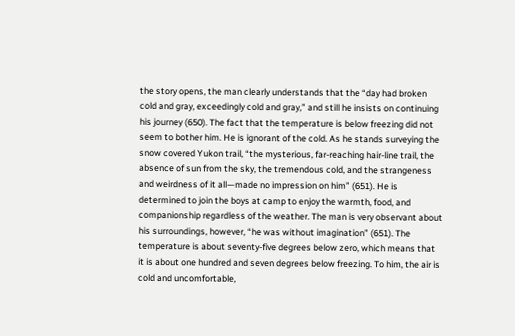the story opens, the man clearly understands that the “day had broken cold and gray, exceedingly cold and gray,” and still he insists on continuing his journey (650). The fact that the temperature is below freezing did not seem to bother him. He is ignorant of the cold. As he stands surveying the snow covered Yukon trail, “the mysterious, far-reaching hair-line trail, the absence of sun from the sky, the tremendous cold, and the strangeness and weirdness of it all—made no impression on him” (651). He is determined to join the boys at camp to enjoy the warmth, food, and companionship regardless of the weather. The man is very observant about his surroundings, however, “he was without imagination” (651). The temperature is about seventy-five degrees below zero, which means that it is about one hundred and seven degrees below freezing. To him, the air is cold and uncomfortable,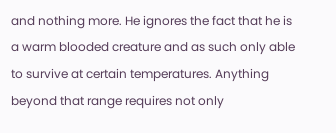and nothing more. He ignores the fact that he is a warm blooded creature and as such only able to survive at certain temperatures. Anything beyond that range requires not only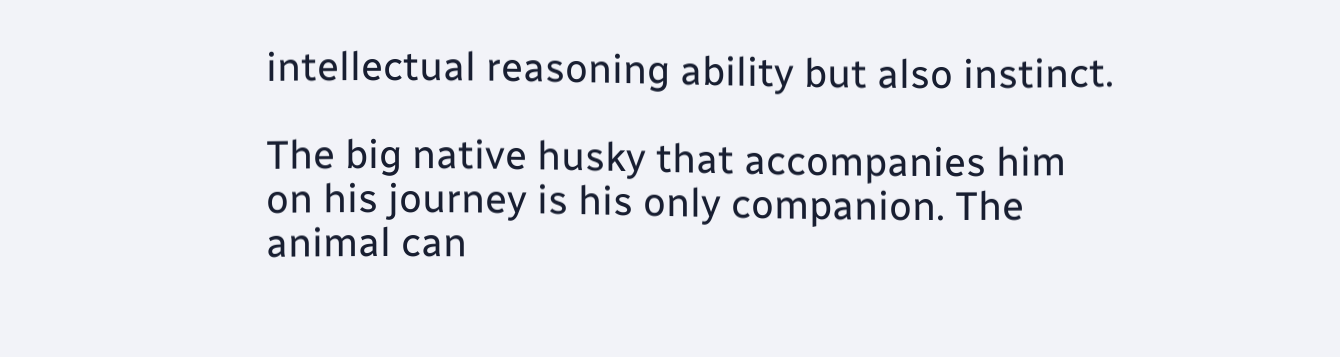intellectual reasoning ability but also instinct.

The big native husky that accompanies him on his journey is his only companion. The animal can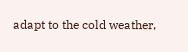adapt to the cold weather,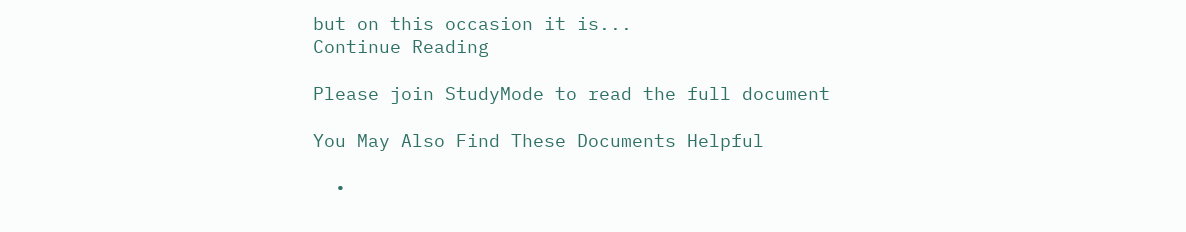but on this occasion it is...
Continue Reading

Please join StudyMode to read the full document

You May Also Find These Documents Helpful

  •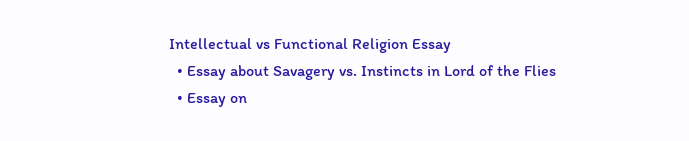Intellectual vs Functional Religion Essay
  • Essay about Savagery vs. Instincts in Lord of the Flies
  • Essay on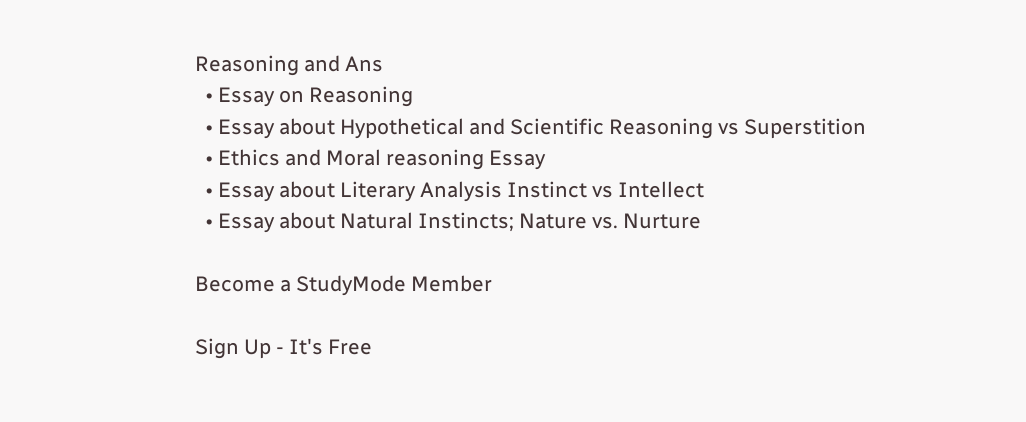Reasoning and Ans
  • Essay on Reasoning
  • Essay about Hypothetical and Scientific Reasoning vs Superstition
  • Ethics and Moral reasoning Essay
  • Essay about Literary Analysis Instinct vs Intellect
  • Essay about Natural Instincts; Nature vs. Nurture

Become a StudyMode Member

Sign Up - It's Free